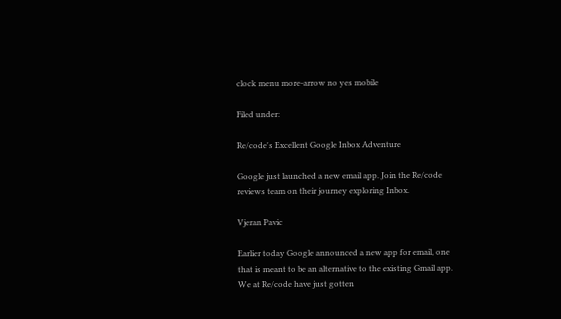clock menu more-arrow no yes mobile

Filed under:

Re/code's Excellent Google Inbox Adventure

Google just launched a new email app. Join the Re/code reviews team on their journey exploring Inbox.

Vjeran Pavic

Earlier today Google announced a new app for email, one that is meant to be an alternative to the existing Gmail app. We at Re/code have just gotten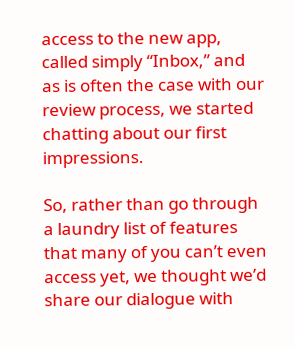access to the new app, called simply “Inbox,” and as is often the case with our review process, we started chatting about our first impressions.

So, rather than go through a laundry list of features that many of you can’t even access yet, we thought we’d share our dialogue with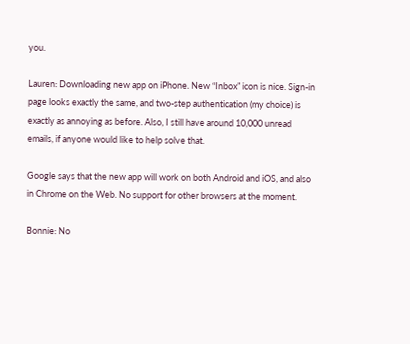you.

Lauren: Downloading new app on iPhone. New “Inbox” icon is nice. Sign-in page looks exactly the same, and two-step authentication (my choice) is exactly as annoying as before. Also, I still have around 10,000 unread emails, if anyone would like to help solve that.

Google says that the new app will work on both Android and iOS, and also in Chrome on the Web. No support for other browsers at the moment.

Bonnie: No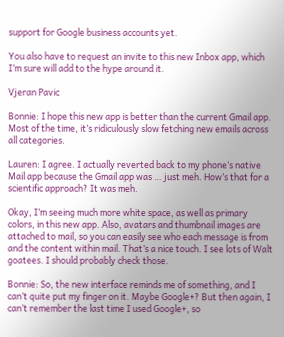support for Google business accounts yet.

You also have to request an invite to this new Inbox app, which I’m sure will add to the hype around it.

Vjeran Pavic

Bonnie: I hope this new app is better than the current Gmail app. Most of the time, it’s ridiculously slow fetching new emails across all categories.

Lauren: I agree. I actually reverted back to my phone’s native Mail app because the Gmail app was … just meh. How’s that for a scientific approach? It was meh.

Okay, I’m seeing much more white space, as well as primary colors, in this new app. Also, avatars and thumbnail images are attached to mail, so you can easily see who each message is from and the content within mail. That’s a nice touch. I see lots of Walt goatees. I should probably check those.

Bonnie: So, the new interface reminds me of something, and I can’t quite put my finger on it. Maybe Google+? But then again, I can’t remember the last time I used Google+, so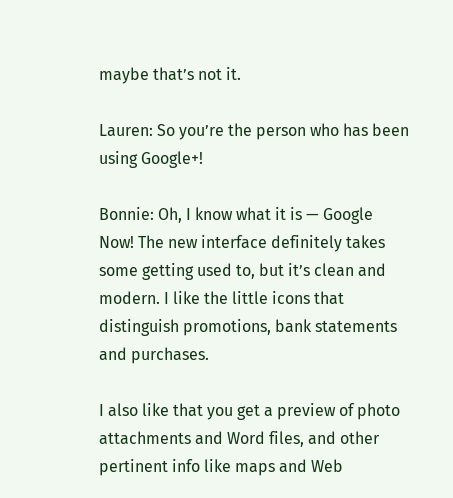maybe that’s not it.

Lauren: So you’re the person who has been using Google+!

Bonnie: Oh, I know what it is — Google Now! The new interface definitely takes some getting used to, but it’s clean and modern. I like the little icons that distinguish promotions, bank statements and purchases.

I also like that you get a preview of photo attachments and Word files, and other pertinent info like maps and Web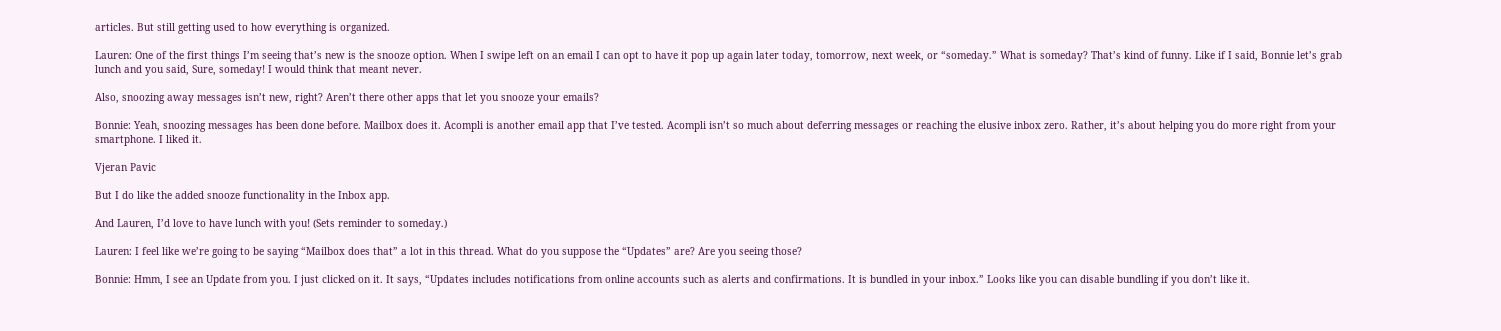articles. But still getting used to how everything is organized.

Lauren: One of the first things I’m seeing that’s new is the snooze option. When I swipe left on an email I can opt to have it pop up again later today, tomorrow, next week, or “someday.” What is someday? That’s kind of funny. Like if I said, Bonnie let’s grab lunch and you said, Sure, someday! I would think that meant never.

Also, snoozing away messages isn’t new, right? Aren’t there other apps that let you snooze your emails?

Bonnie: Yeah, snoozing messages has been done before. Mailbox does it. Acompli is another email app that I’ve tested. Acompli isn’t so much about deferring messages or reaching the elusive inbox zero. Rather, it’s about helping you do more right from your smartphone. I liked it.

Vjeran Pavic

But I do like the added snooze functionality in the Inbox app.

And Lauren, I’d love to have lunch with you! (Sets reminder to someday.)

Lauren: I feel like we’re going to be saying “Mailbox does that” a lot in this thread. What do you suppose the “Updates” are? Are you seeing those?

Bonnie: Hmm, I see an Update from you. I just clicked on it. It says, “Updates includes notifications from online accounts such as alerts and confirmations. It is bundled in your inbox.” Looks like you can disable bundling if you don’t like it.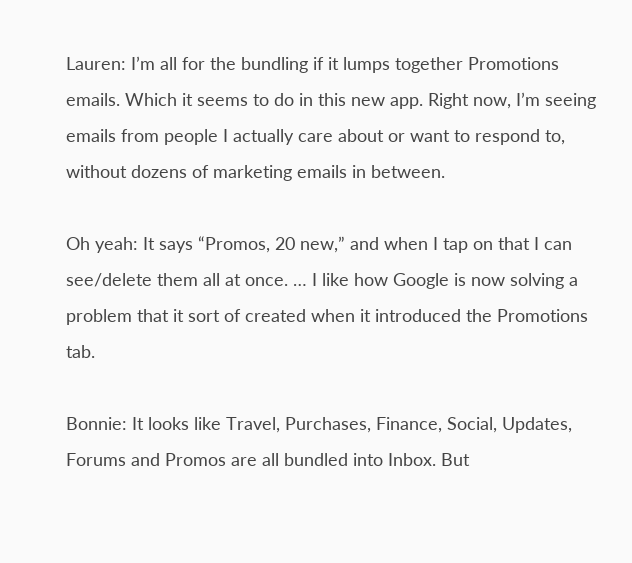Lauren: I’m all for the bundling if it lumps together Promotions emails. Which it seems to do in this new app. Right now, I’m seeing emails from people I actually care about or want to respond to, without dozens of marketing emails in between.

Oh yeah: It says “Promos, 20 new,” and when I tap on that I can see/delete them all at once. … I like how Google is now solving a problem that it sort of created when it introduced the Promotions tab.

Bonnie: It looks like Travel, Purchases, Finance, Social, Updates, Forums and Promos are all bundled into Inbox. But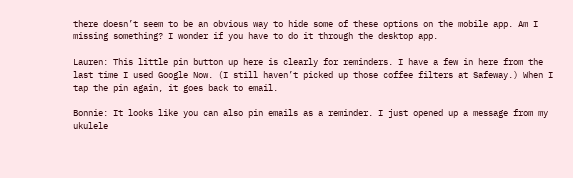there doesn’t seem to be an obvious way to hide some of these options on the mobile app. Am I missing something? I wonder if you have to do it through the desktop app.

Lauren: This little pin button up here is clearly for reminders. I have a few in here from the last time I used Google Now. (I still haven’t picked up those coffee filters at Safeway.) When I tap the pin again, it goes back to email.

Bonnie: It looks like you can also pin emails as a reminder. I just opened up a message from my ukulele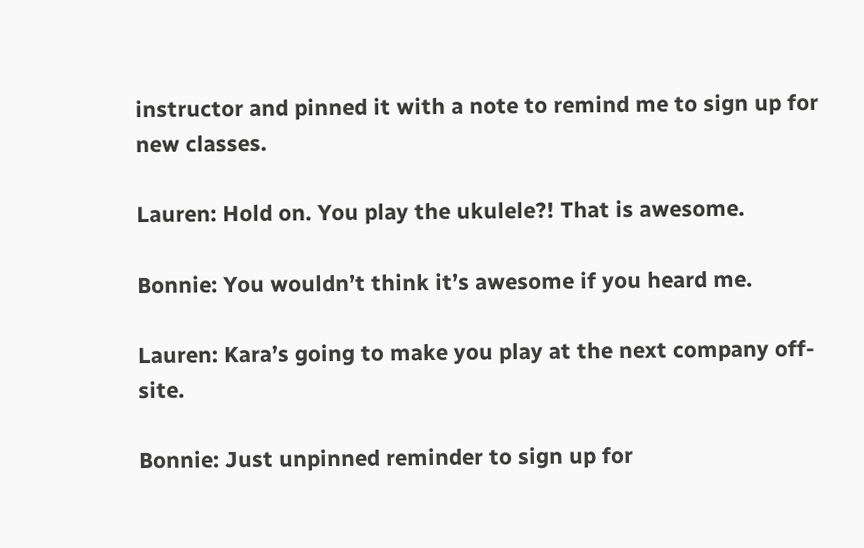instructor and pinned it with a note to remind me to sign up for new classes.

Lauren: Hold on. You play the ukulele?! That is awesome.

Bonnie: You wouldn’t think it’s awesome if you heard me.

Lauren: Kara’s going to make you play at the next company off-site.

Bonnie: Just unpinned reminder to sign up for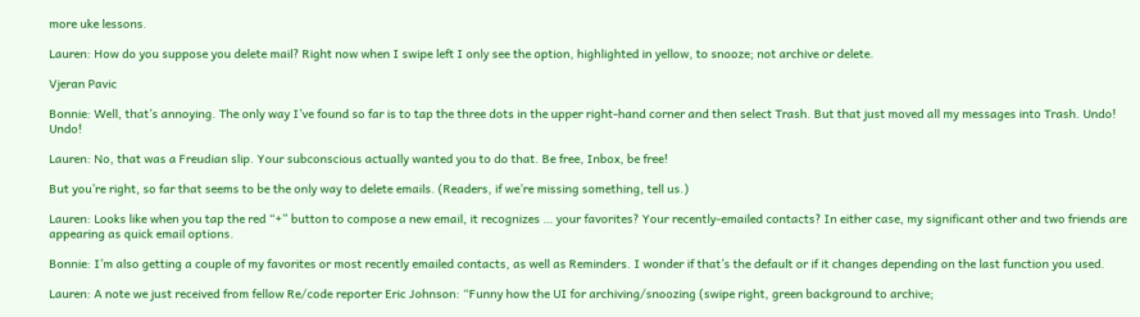more uke lessons.

Lauren: How do you suppose you delete mail? Right now when I swipe left I only see the option, highlighted in yellow, to snooze; not archive or delete.

Vjeran Pavic

Bonnie: Well, that’s annoying. The only way I’ve found so far is to tap the three dots in the upper right-hand corner and then select Trash. But that just moved all my messages into Trash. Undo! Undo!

Lauren: No, that was a Freudian slip. Your subconscious actually wanted you to do that. Be free, Inbox, be free!

But you’re right, so far that seems to be the only way to delete emails. (Readers, if we’re missing something, tell us.)

Lauren: Looks like when you tap the red “+” button to compose a new email, it recognizes … your favorites? Your recently-emailed contacts? In either case, my significant other and two friends are appearing as quick email options.

Bonnie: I’m also getting a couple of my favorites or most recently emailed contacts, as well as Reminders. I wonder if that’s the default or if it changes depending on the last function you used.

Lauren: A note we just received from fellow Re/code reporter Eric Johnson: “Funny how the UI for archiving/snoozing (swipe right, green background to archive;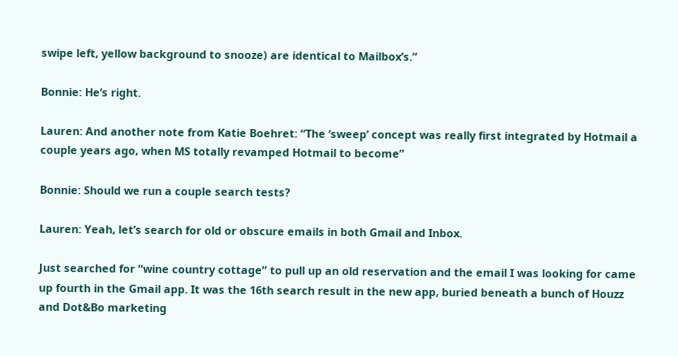swipe left, yellow background to snooze) are identical to Mailbox’s.”

Bonnie: He’s right.

Lauren: And another note from Katie Boehret: “The ‘sweep’ concept was really first integrated by Hotmail a couple years ago, when MS totally revamped Hotmail to become”

Bonnie: Should we run a couple search tests?

Lauren: Yeah, let’s search for old or obscure emails in both Gmail and Inbox.

Just searched for “wine country cottage” to pull up an old reservation and the email I was looking for came up fourth in the Gmail app. It was the 16th search result in the new app, buried beneath a bunch of Houzz and Dot&Bo marketing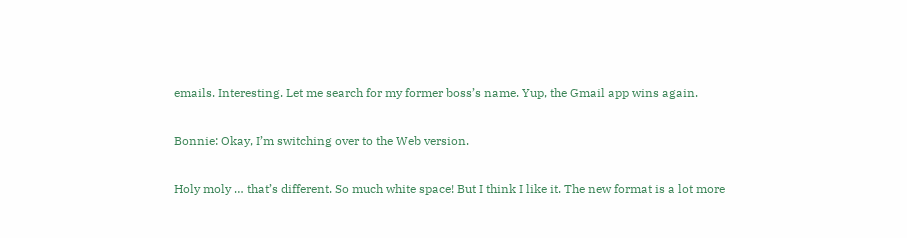emails. Interesting. Let me search for my former boss’s name. Yup, the Gmail app wins again.

Bonnie: Okay, I’m switching over to the Web version.

Holy moly … that’s different. So much white space! But I think I like it. The new format is a lot more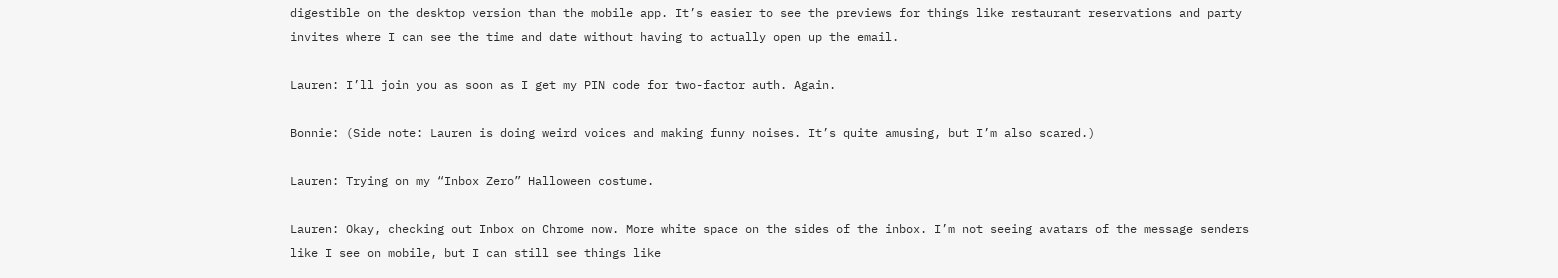digestible on the desktop version than the mobile app. It’s easier to see the previews for things like restaurant reservations and party invites where I can see the time and date without having to actually open up the email.

Lauren: I’ll join you as soon as I get my PIN code for two-factor auth. Again.

Bonnie: (Side note: Lauren is doing weird voices and making funny noises. It’s quite amusing, but I’m also scared.)

Lauren: Trying on my “Inbox Zero” Halloween costume.

Lauren: Okay, checking out Inbox on Chrome now. More white space on the sides of the inbox. I’m not seeing avatars of the message senders like I see on mobile, but I can still see things like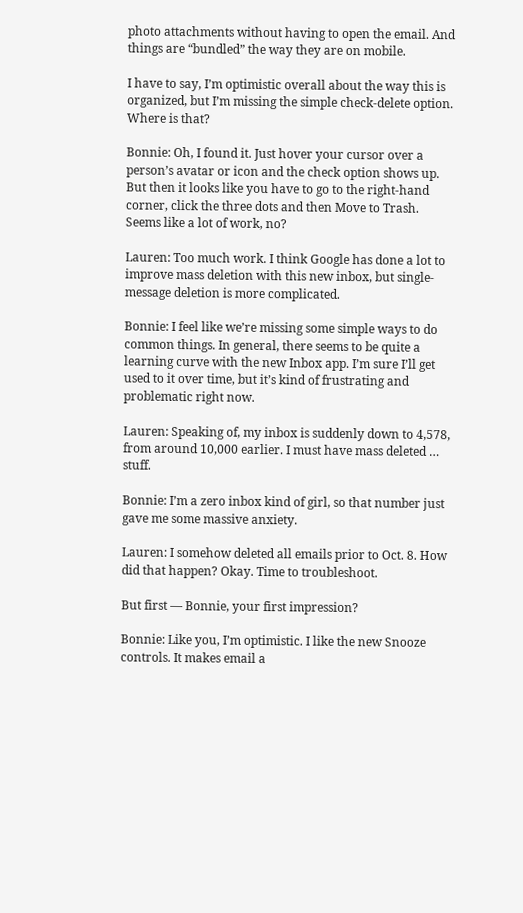photo attachments without having to open the email. And things are “bundled” the way they are on mobile.

I have to say, I’m optimistic overall about the way this is organized, but I’m missing the simple check-delete option. Where is that?

Bonnie: Oh, I found it. Just hover your cursor over a person’s avatar or icon and the check option shows up. But then it looks like you have to go to the right-hand corner, click the three dots and then Move to Trash. Seems like a lot of work, no?

Lauren: Too much work. I think Google has done a lot to improve mass deletion with this new inbox, but single-message deletion is more complicated.

Bonnie: I feel like we’re missing some simple ways to do common things. In general, there seems to be quite a learning curve with the new Inbox app. I’m sure I’ll get used to it over time, but it’s kind of frustrating and problematic right now.

Lauren: Speaking of, my inbox is suddenly down to 4,578, from around 10,000 earlier. I must have mass deleted … stuff.

Bonnie: I’m a zero inbox kind of girl, so that number just gave me some massive anxiety.

Lauren: I somehow deleted all emails prior to Oct. 8. How did that happen? Okay. Time to troubleshoot.

But first — Bonnie, your first impression?

Bonnie: Like you, I’m optimistic. I like the new Snooze controls. It makes email a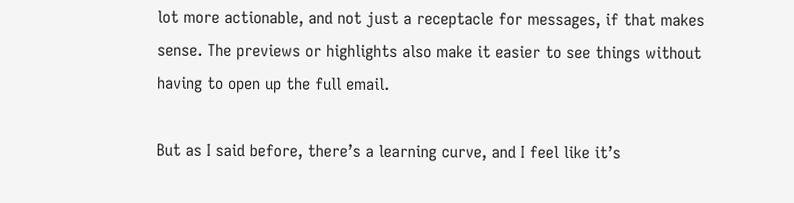lot more actionable, and not just a receptacle for messages, if that makes sense. The previews or highlights also make it easier to see things without having to open up the full email.

But as I said before, there’s a learning curve, and I feel like it’s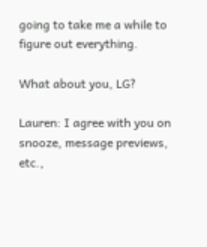going to take me a while to figure out everything.

What about you, LG?

Lauren: I agree with you on snooze, message previews, etc.,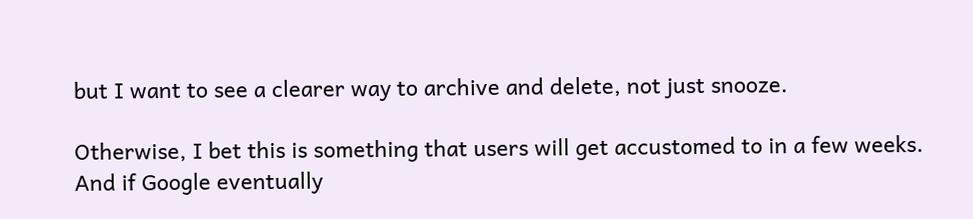but I want to see a clearer way to archive and delete, not just snooze.

Otherwise, I bet this is something that users will get accustomed to in a few weeks. And if Google eventually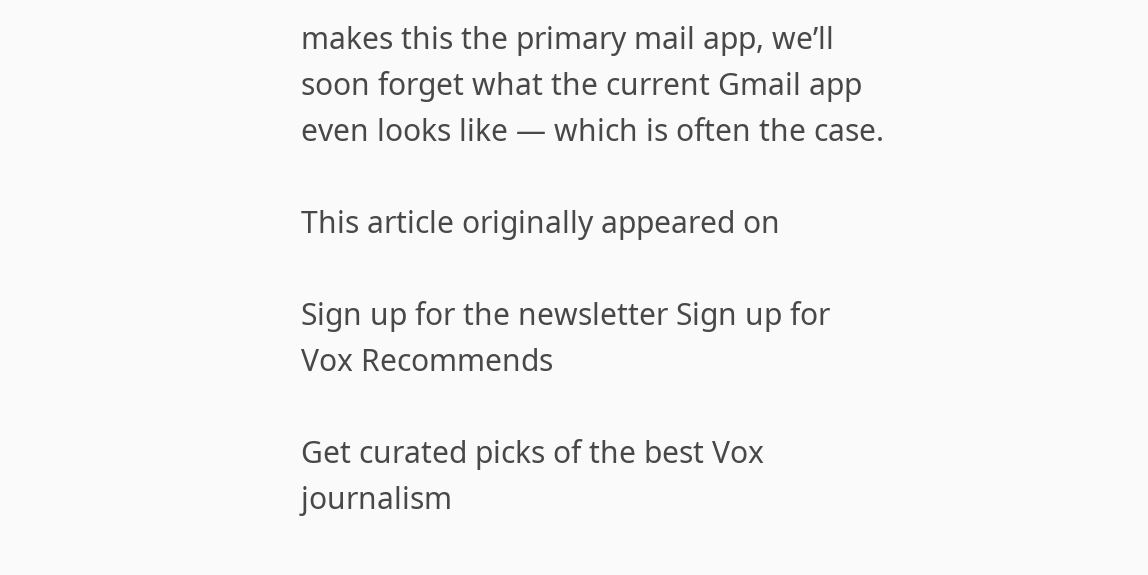makes this the primary mail app, we’ll soon forget what the current Gmail app even looks like — which is often the case.

This article originally appeared on

Sign up for the newsletter Sign up for Vox Recommends

Get curated picks of the best Vox journalism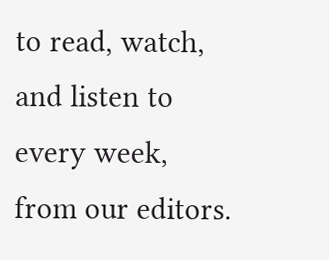to read, watch, and listen to every week, from our editors.